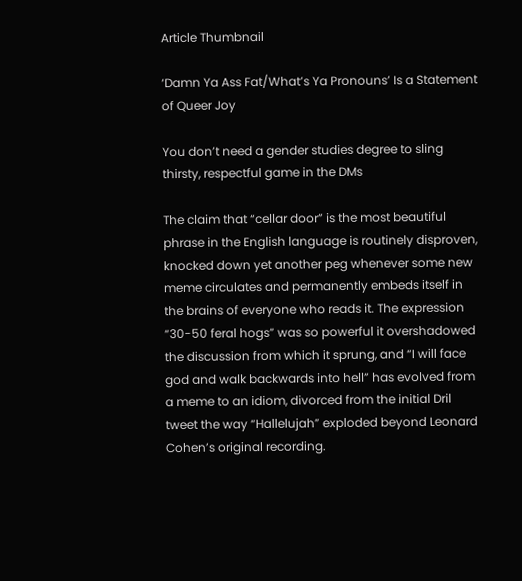Article Thumbnail

‘Damn Ya Ass Fat/What’s Ya Pronouns’ Is a Statement of Queer Joy

You don’t need a gender studies degree to sling thirsty, respectful game in the DMs

The claim that “cellar door” is the most beautiful phrase in the English language is routinely disproven, knocked down yet another peg whenever some new meme circulates and permanently embeds itself in the brains of everyone who reads it. The expression “30-50 feral hogs” was so powerful it overshadowed the discussion from which it sprung, and “I will face god and walk backwards into hell” has evolved from a meme to an idiom, divorced from the initial Dril tweet the way “Hallelujah” exploded beyond Leonard Cohen’s original recording.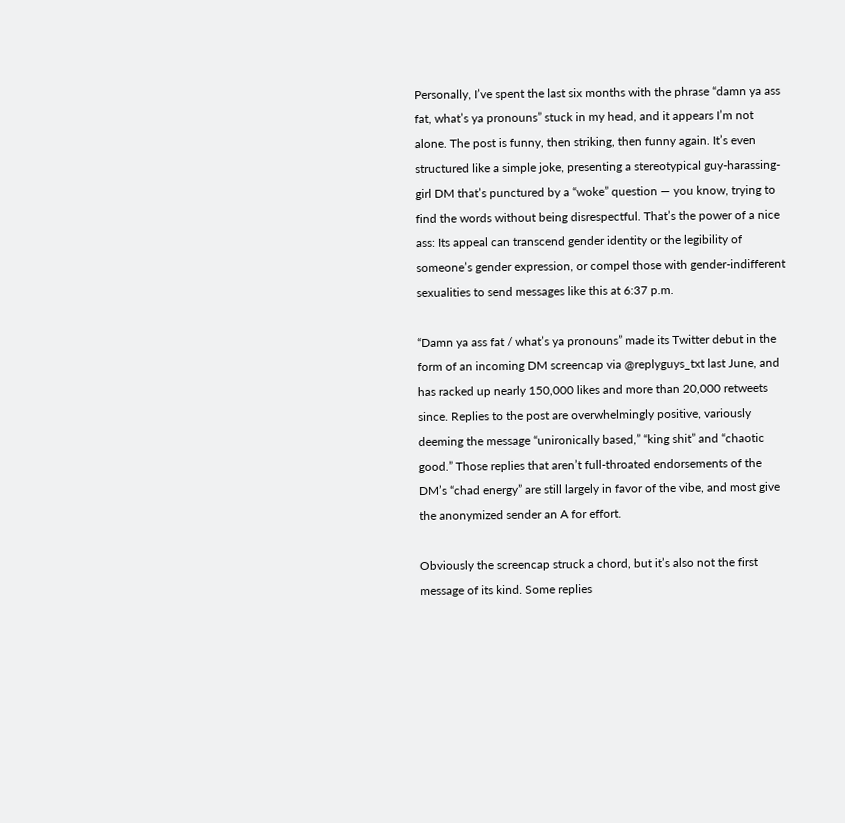Personally, I’ve spent the last six months with the phrase “damn ya ass fat, what’s ya pronouns” stuck in my head, and it appears I’m not alone. The post is funny, then striking, then funny again. It’s even structured like a simple joke, presenting a stereotypical guy-harassing-girl DM that’s punctured by a “woke” question — you know, trying to find the words without being disrespectful. That’s the power of a nice ass: Its appeal can transcend gender identity or the legibility of someone’s gender expression, or compel those with gender-indifferent sexualities to send messages like this at 6:37 p.m.

“Damn ya ass fat / what’s ya pronouns” made its Twitter debut in the form of an incoming DM screencap via @replyguys_txt last June, and has racked up nearly 150,000 likes and more than 20,000 retweets since. Replies to the post are overwhelmingly positive, variously deeming the message “unironically based,” “king shit” and “chaotic good.” Those replies that aren’t full-throated endorsements of the DM’s “chad energy” are still largely in favor of the vibe, and most give the anonymized sender an A for effort.

Obviously the screencap struck a chord, but it’s also not the first message of its kind. Some replies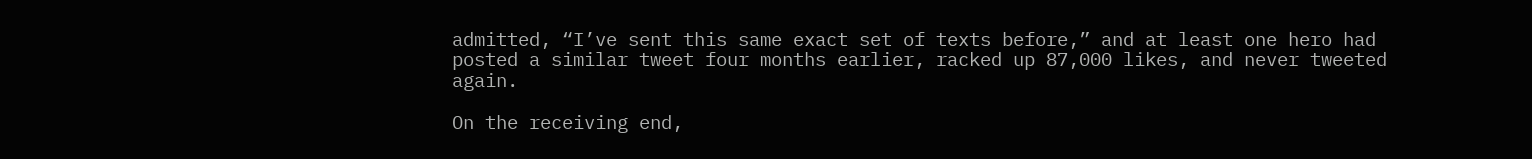admitted, “I’ve sent this same exact set of texts before,” and at least one hero had posted a similar tweet four months earlier, racked up 87,000 likes, and never tweeted again.

On the receiving end,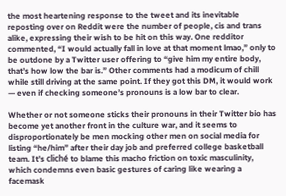the most heartening response to the tweet and its inevitable reposting over on Reddit were the number of people, cis and trans alike, expressing their wish to be hit on this way. One redditor commented, “I would actually fall in love at that moment lmao,” only to be outdone by a Twitter user offering to “give him my entire body, that’s how low the bar is.” Other comments had a modicum of chill while still driving at the same point. If they got this DM, it would work — even if checking someone’s pronouns is a low bar to clear.

Whether or not someone sticks their pronouns in their Twitter bio has become yet another front in the culture war, and it seems to disproportionately be men mocking other men on social media for listing “he/him” after their day job and preferred college basketball team. It’s cliché to blame this macho friction on toxic masculinity, which condemns even basic gestures of caring like wearing a facemask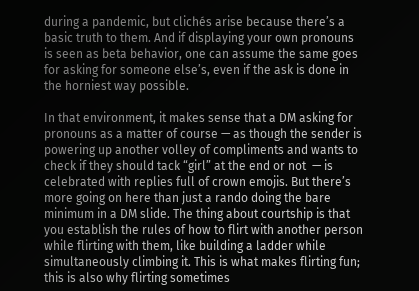during a pandemic, but clichés arise because there’s a basic truth to them. And if displaying your own pronouns is seen as beta behavior, one can assume the same goes for asking for someone else’s, even if the ask is done in the horniest way possible.

In that environment, it makes sense that a DM asking for pronouns as a matter of course — as though the sender is powering up another volley of compliments and wants to check if they should tack “girl” at the end or not  — is celebrated with replies full of crown emojis. But there’s more going on here than just a rando doing the bare minimum in a DM slide. The thing about courtship is that you establish the rules of how to flirt with another person while flirting with them, like building a ladder while simultaneously climbing it. This is what makes flirting fun; this is also why flirting sometimes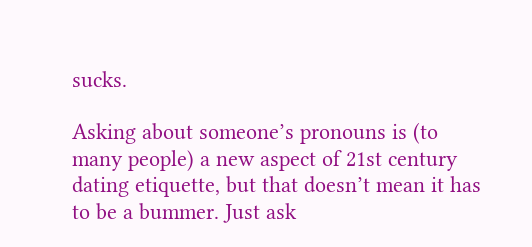sucks.

Asking about someone’s pronouns is (to many people) a new aspect of 21st century dating etiquette, but that doesn’t mean it has to be a bummer. Just ask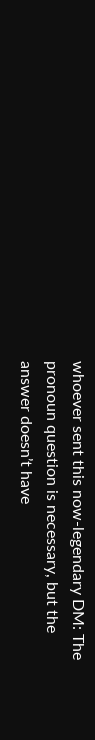whoever sent this now-legendary DM: The pronoun question is necessary, but the answer doesn’t have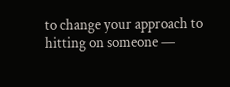to change your approach to hitting on someone —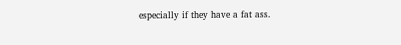especially if they have a fat ass.